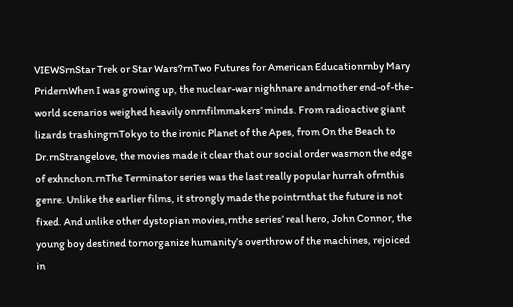VIEWSrnStar Trek or Star Wars?rnTwo Futures for American Educationrnby Mary PridernWhen I was growing up, the nuclear-war nighhnare andrnother end-of-the-world scenarios weighed heavily onrnfilmmakers’ minds. From radioactive giant lizards trashingrnTokyo to the ironic Planet of the Apes, from On the Beach to Dr.rnStrangelove, the movies made it clear that our social order wasrnon the edge of exhnchon.rnThe Terminator series was the last really popular hurrah ofrnthis genre. Unlike the earlier films, it strongly made the pointrnthat the future is not fixed. And unlike other dystopian movies,rnthe series’ real hero, John Connor, the young boy destined tornorganize humanity’s overthrow of the machines, rejoiced in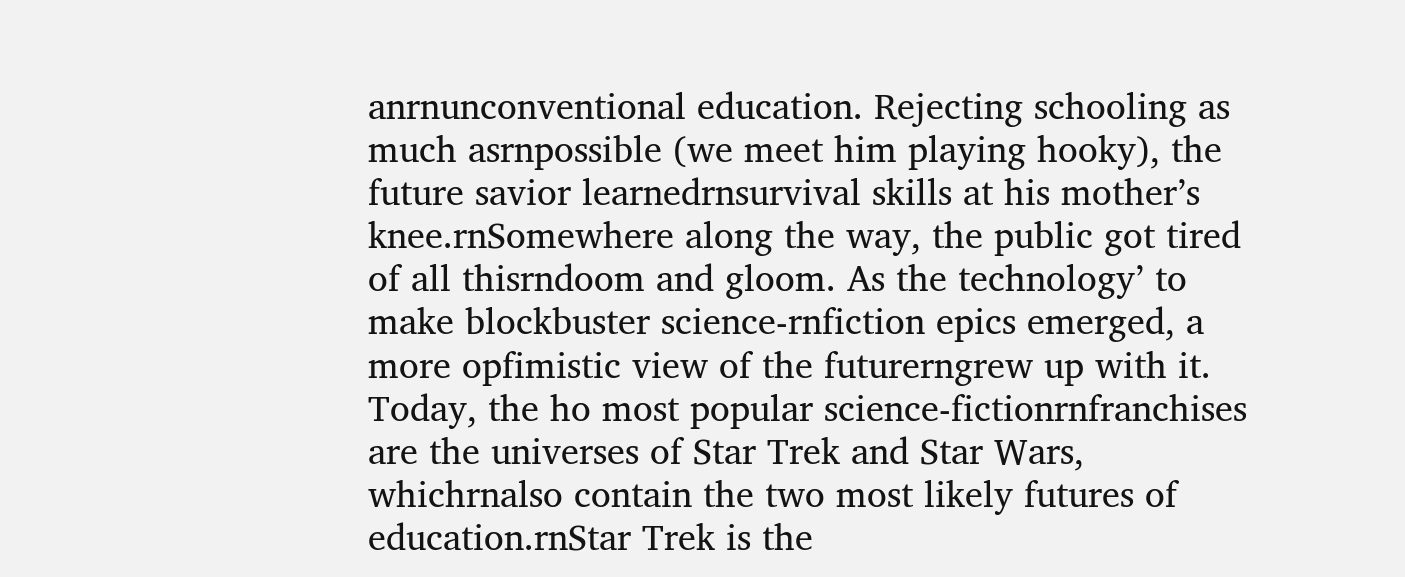anrnunconventional education. Rejecting schooling as much asrnpossible (we meet him playing hooky), the future savior learnedrnsurvival skills at his mother’s knee.rnSomewhere along the way, the public got tired of all thisrndoom and gloom. As the technology’ to make blockbuster science-rnfiction epics emerged, a more opfimistic view of the futurerngrew up with it. Today, the ho most popular science-fictionrnfranchises are the universes of Star Trek and Star Wars, whichrnalso contain the two most likely futures of education.rnStar Trek is the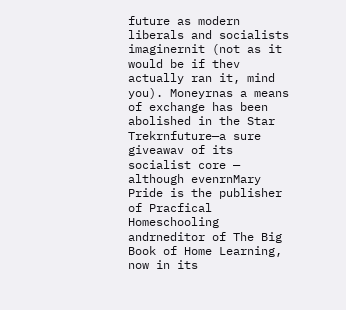future as modern liberals and socialists imaginernit (not as it would be if thev actually ran it, mind you). Moneyrnas a means of exchange has been abolished in the Star Trekrnfuture—a sure giveawav of its socialist core — although evenrnMary Pride is the publisher of Pracfical Homeschooling andrneditor of The Big Book of Home Learning, now in its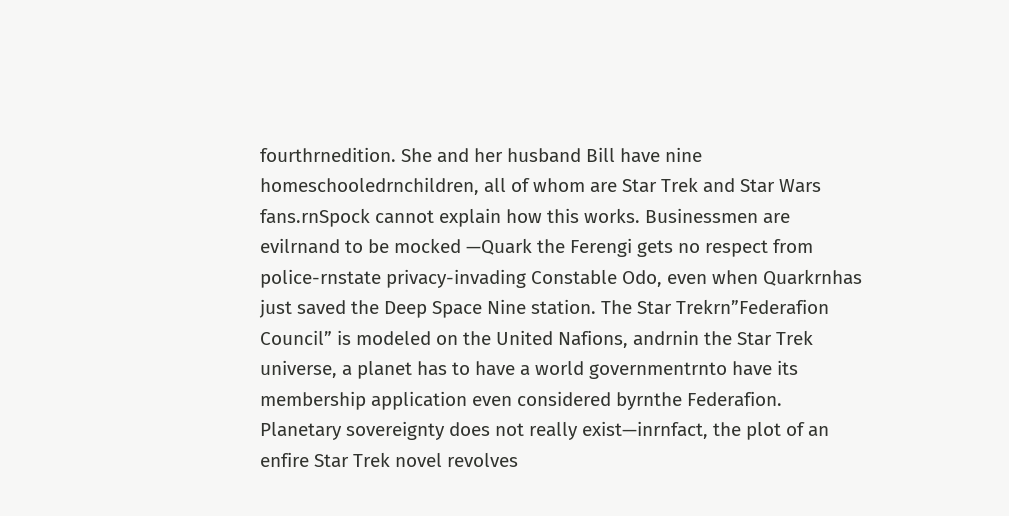fourthrnedition. She and her husband Bill have nine homeschooledrnchildren, all of whom are Star Trek and Star Wars fans.rnSpock cannot explain how this works. Businessmen are evilrnand to be mocked —Quark the Ferengi gets no respect from police-rnstate privacy-invading Constable Odo, even when Quarkrnhas just saved the Deep Space Nine station. The Star Trekrn”Federafion Council” is modeled on the United Nafions, andrnin the Star Trek universe, a planet has to have a world governmentrnto have its membership application even considered byrnthe Federafion. Planetary sovereignty does not really exist—inrnfact, the plot of an enfire Star Trek novel revolves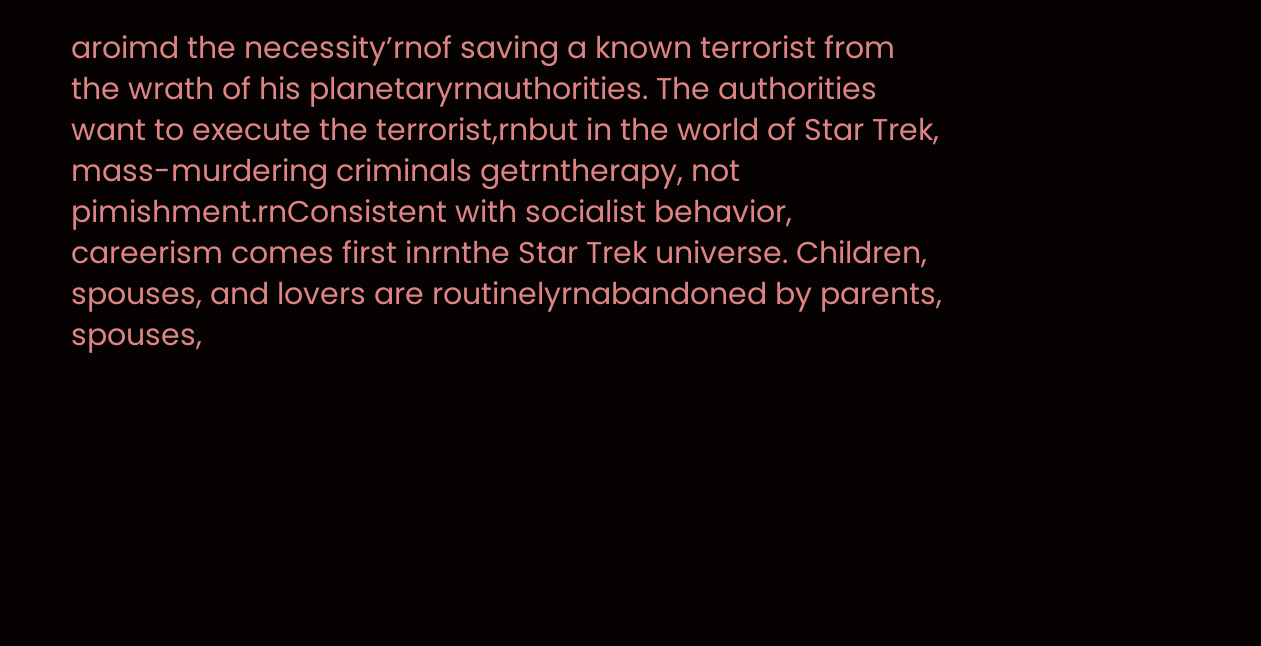aroimd the necessity’rnof saving a known terrorist from the wrath of his planetaryrnauthorities. The authorities want to execute the terrorist,rnbut in the world of Star Trek, mass-murdering criminals getrntherapy, not pimishment.rnConsistent with socialist behavior, careerism comes first inrnthe Star Trek universe. Children, spouses, and lovers are routinelyrnabandoned by parents, spouses,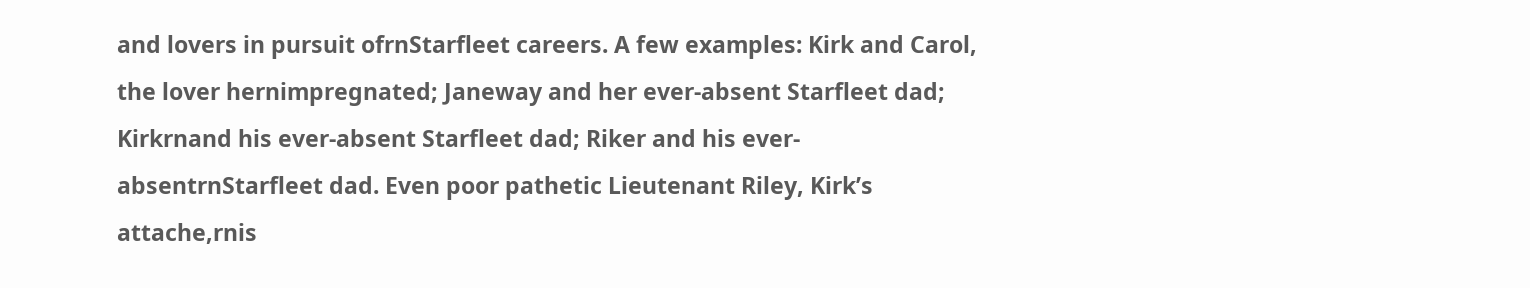and lovers in pursuit ofrnStarfleet careers. A few examples: Kirk and Carol, the lover hernimpregnated; Janeway and her ever-absent Starfleet dad; Kirkrnand his ever-absent Starfleet dad; Riker and his ever-absentrnStarfleet dad. Even poor pathetic Lieutenant Riley, Kirk’s attache,rnis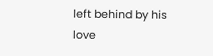left behind by his love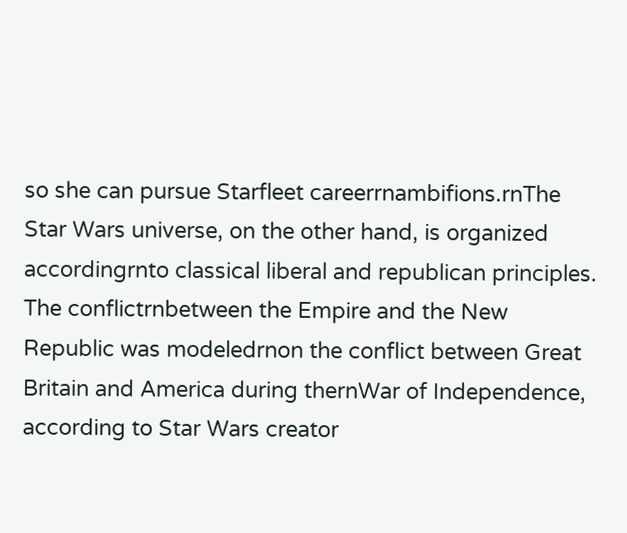so she can pursue Starfleet careerrnambifions.rnThe Star Wars universe, on the other hand, is organized accordingrnto classical liberal and republican principles. The conflictrnbetween the Empire and the New Republic was modeledrnon the conflict between Great Britain and America during thernWar of Independence, according to Star Wars creator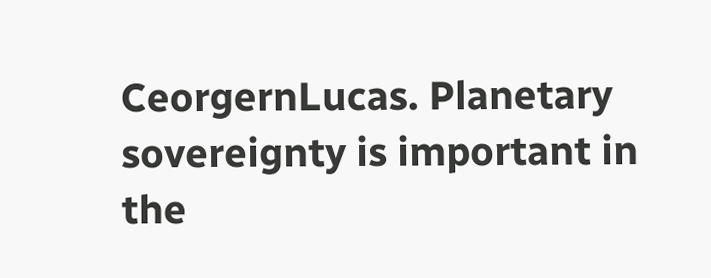CeorgernLucas. Planetary sovereignty is important in the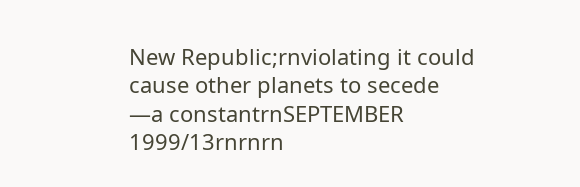New Republic;rnviolating it could cause other planets to secede —a constantrnSEPTEMBER 1999/13rnrnrn